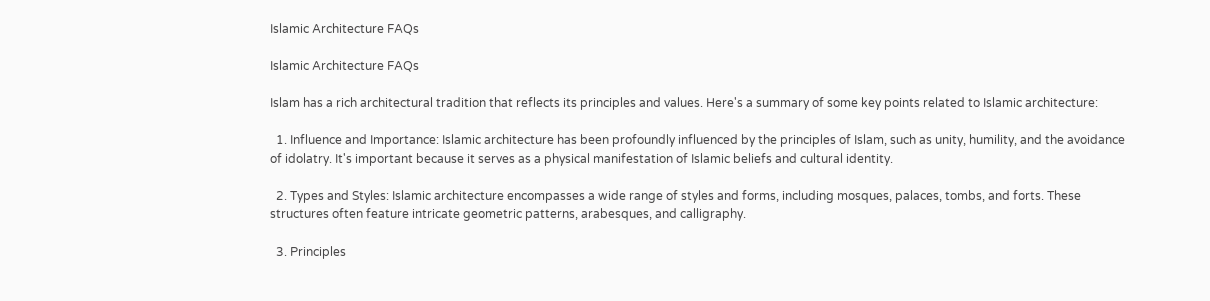Islamic Architecture FAQs

Islamic Architecture FAQs

Islam has a rich architectural tradition that reflects its principles and values. Here's a summary of some key points related to Islamic architecture:

  1. Influence and Importance: Islamic architecture has been profoundly influenced by the principles of Islam, such as unity, humility, and the avoidance of idolatry. It's important because it serves as a physical manifestation of Islamic beliefs and cultural identity.

  2. Types and Styles: Islamic architecture encompasses a wide range of styles and forms, including mosques, palaces, tombs, and forts. These structures often feature intricate geometric patterns, arabesques, and calligraphy.

  3. Principles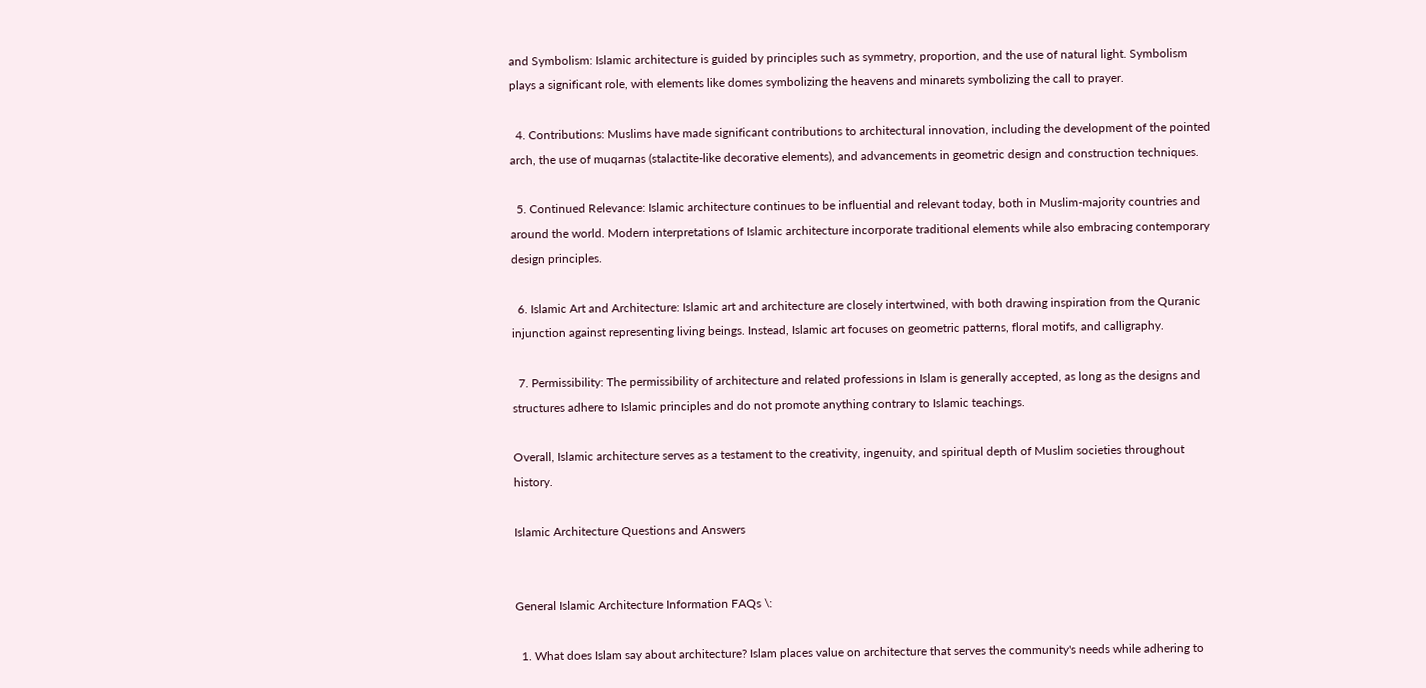and Symbolism: Islamic architecture is guided by principles such as symmetry, proportion, and the use of natural light. Symbolism plays a significant role, with elements like domes symbolizing the heavens and minarets symbolizing the call to prayer.

  4. Contributions: Muslims have made significant contributions to architectural innovation, including the development of the pointed arch, the use of muqarnas (stalactite-like decorative elements), and advancements in geometric design and construction techniques.

  5. Continued Relevance: Islamic architecture continues to be influential and relevant today, both in Muslim-majority countries and around the world. Modern interpretations of Islamic architecture incorporate traditional elements while also embracing contemporary design principles.

  6. Islamic Art and Architecture: Islamic art and architecture are closely intertwined, with both drawing inspiration from the Quranic injunction against representing living beings. Instead, Islamic art focuses on geometric patterns, floral motifs, and calligraphy.

  7. Permissibility: The permissibility of architecture and related professions in Islam is generally accepted, as long as the designs and structures adhere to Islamic principles and do not promote anything contrary to Islamic teachings.

Overall, Islamic architecture serves as a testament to the creativity, ingenuity, and spiritual depth of Muslim societies throughout history.

Islamic Architecture Questions and Answers


General Islamic Architecture Information FAQs \:

  1. What does Islam say about architecture? Islam places value on architecture that serves the community's needs while adhering to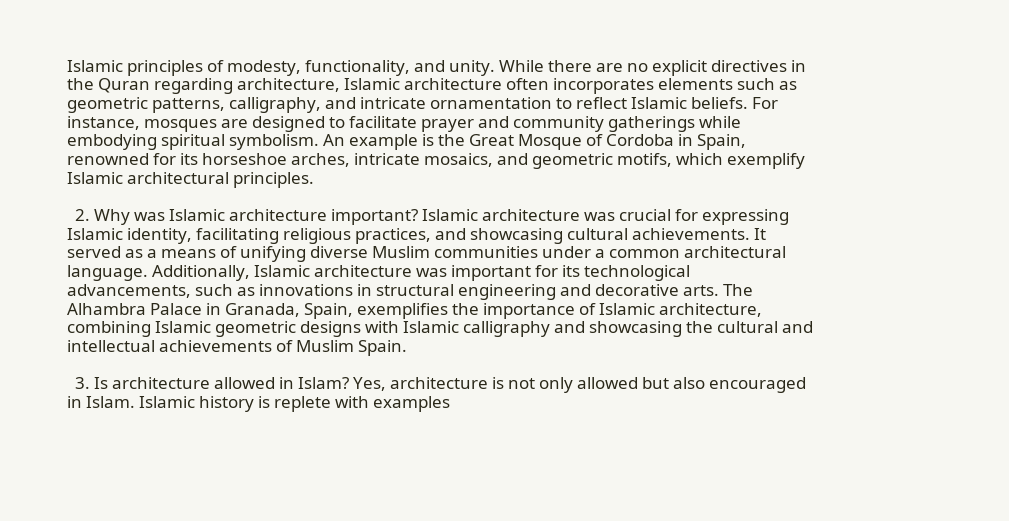Islamic principles of modesty, functionality, and unity. While there are no explicit directives in the Quran regarding architecture, Islamic architecture often incorporates elements such as geometric patterns, calligraphy, and intricate ornamentation to reflect Islamic beliefs. For instance, mosques are designed to facilitate prayer and community gatherings while embodying spiritual symbolism. An example is the Great Mosque of Cordoba in Spain, renowned for its horseshoe arches, intricate mosaics, and geometric motifs, which exemplify Islamic architectural principles.

  2. Why was Islamic architecture important? Islamic architecture was crucial for expressing Islamic identity, facilitating religious practices, and showcasing cultural achievements. It served as a means of unifying diverse Muslim communities under a common architectural language. Additionally, Islamic architecture was important for its technological advancements, such as innovations in structural engineering and decorative arts. The Alhambra Palace in Granada, Spain, exemplifies the importance of Islamic architecture, combining Islamic geometric designs with Islamic calligraphy and showcasing the cultural and intellectual achievements of Muslim Spain.

  3. Is architecture allowed in Islam? Yes, architecture is not only allowed but also encouraged in Islam. Islamic history is replete with examples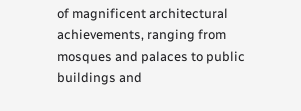of magnificent architectural achievements, ranging from mosques and palaces to public buildings and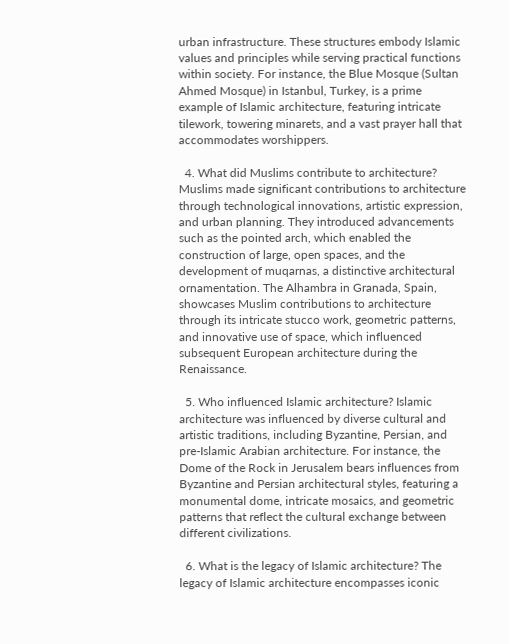urban infrastructure. These structures embody Islamic values and principles while serving practical functions within society. For instance, the Blue Mosque (Sultan Ahmed Mosque) in Istanbul, Turkey, is a prime example of Islamic architecture, featuring intricate tilework, towering minarets, and a vast prayer hall that accommodates worshippers.

  4. What did Muslims contribute to architecture? Muslims made significant contributions to architecture through technological innovations, artistic expression, and urban planning. They introduced advancements such as the pointed arch, which enabled the construction of large, open spaces, and the development of muqarnas, a distinctive architectural ornamentation. The Alhambra in Granada, Spain, showcases Muslim contributions to architecture through its intricate stucco work, geometric patterns, and innovative use of space, which influenced subsequent European architecture during the Renaissance.

  5. Who influenced Islamic architecture? Islamic architecture was influenced by diverse cultural and artistic traditions, including Byzantine, Persian, and pre-Islamic Arabian architecture. For instance, the Dome of the Rock in Jerusalem bears influences from Byzantine and Persian architectural styles, featuring a monumental dome, intricate mosaics, and geometric patterns that reflect the cultural exchange between different civilizations.

  6. What is the legacy of Islamic architecture? The legacy of Islamic architecture encompasses iconic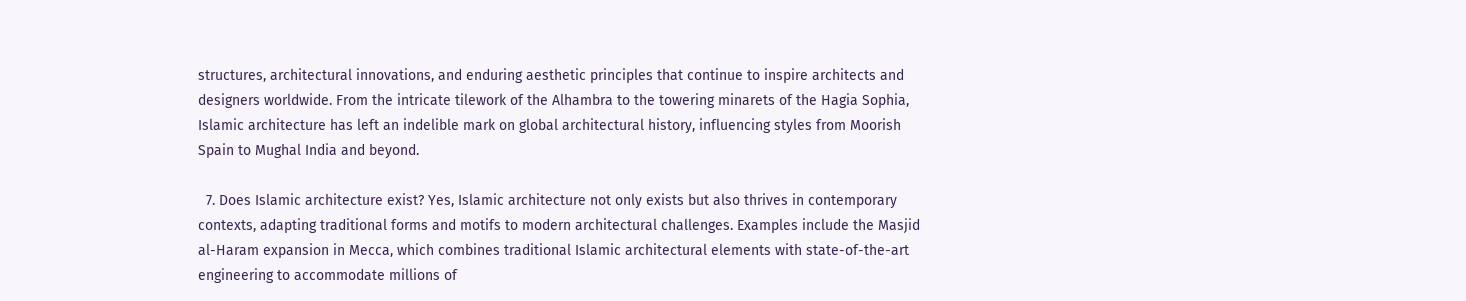structures, architectural innovations, and enduring aesthetic principles that continue to inspire architects and designers worldwide. From the intricate tilework of the Alhambra to the towering minarets of the Hagia Sophia, Islamic architecture has left an indelible mark on global architectural history, influencing styles from Moorish Spain to Mughal India and beyond.

  7. Does Islamic architecture exist? Yes, Islamic architecture not only exists but also thrives in contemporary contexts, adapting traditional forms and motifs to modern architectural challenges. Examples include the Masjid al-Haram expansion in Mecca, which combines traditional Islamic architectural elements with state-of-the-art engineering to accommodate millions of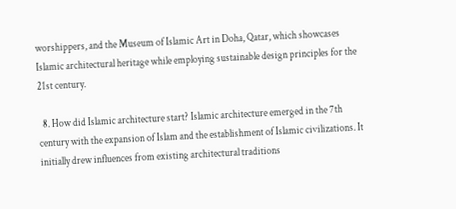worshippers, and the Museum of Islamic Art in Doha, Qatar, which showcases Islamic architectural heritage while employing sustainable design principles for the 21st century.

  8. How did Islamic architecture start? Islamic architecture emerged in the 7th century with the expansion of Islam and the establishment of Islamic civilizations. It initially drew influences from existing architectural traditions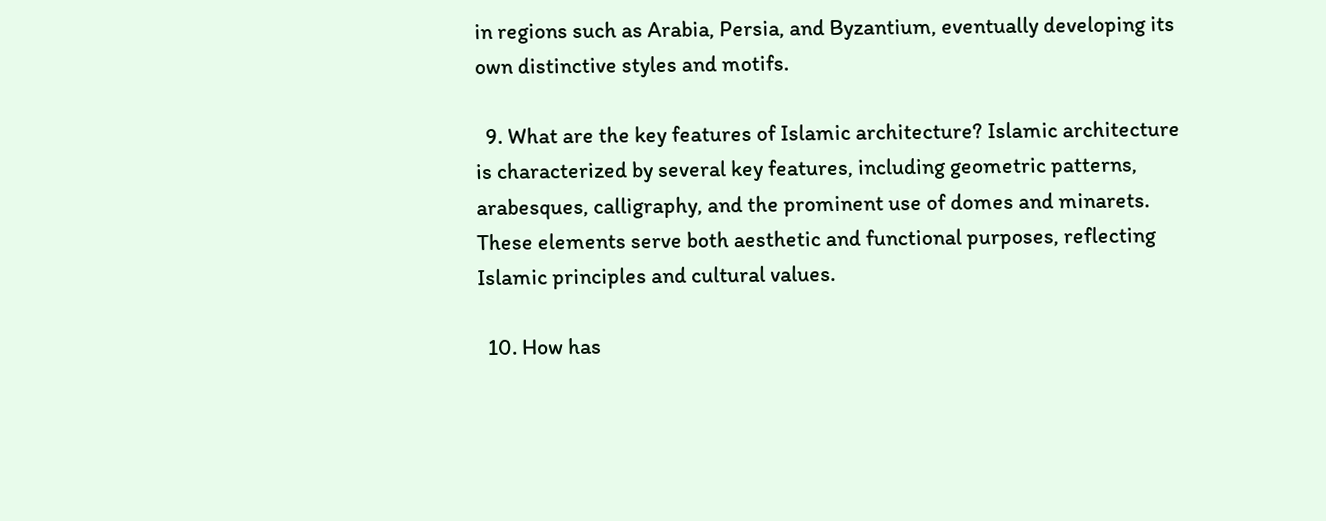in regions such as Arabia, Persia, and Byzantium, eventually developing its own distinctive styles and motifs.

  9. What are the key features of Islamic architecture? Islamic architecture is characterized by several key features, including geometric patterns, arabesques, calligraphy, and the prominent use of domes and minarets. These elements serve both aesthetic and functional purposes, reflecting Islamic principles and cultural values.

  10. How has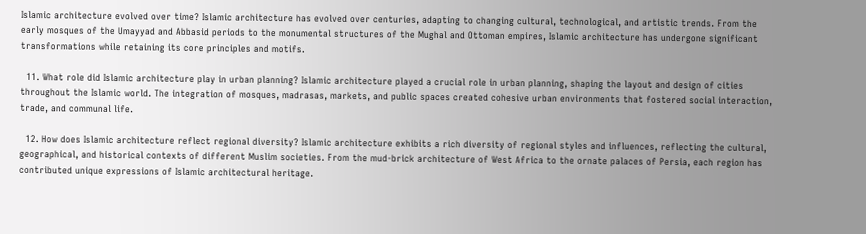Islamic architecture evolved over time? Islamic architecture has evolved over centuries, adapting to changing cultural, technological, and artistic trends. From the early mosques of the Umayyad and Abbasid periods to the monumental structures of the Mughal and Ottoman empires, Islamic architecture has undergone significant transformations while retaining its core principles and motifs.

  11. What role did Islamic architecture play in urban planning? Islamic architecture played a crucial role in urban planning, shaping the layout and design of cities throughout the Islamic world. The integration of mosques, madrasas, markets, and public spaces created cohesive urban environments that fostered social interaction, trade, and communal life.

  12. How does Islamic architecture reflect regional diversity? Islamic architecture exhibits a rich diversity of regional styles and influences, reflecting the cultural, geographical, and historical contexts of different Muslim societies. From the mud-brick architecture of West Africa to the ornate palaces of Persia, each region has contributed unique expressions of Islamic architectural heritage.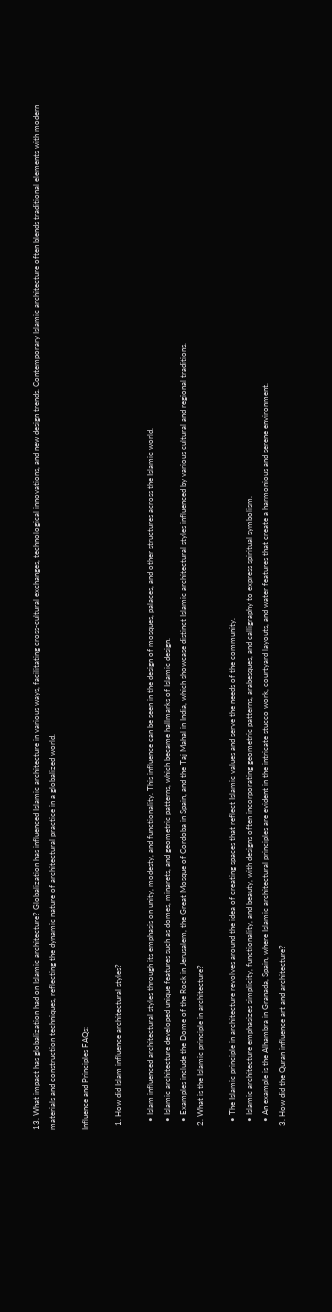13. What impact has globalization had on Islamic architecture? Globalization has influenced Islamic architecture in various ways, facilitating cross-cultural exchanges, technological innovations, and new design trends. Contemporary Islamic architecture often blends traditional elements with modern materials and construction techniques, reflecting the dynamic nature of architectural practice in a globalized world.

Influence and Principles FAQs:

  1. How did Islam influence architectural styles?

    • Islam influenced architectural styles through its emphasis on unity, modesty, and functionality. This influence can be seen in the design of mosques, palaces, and other structures across the Islamic world.
    • Islamic architecture developed unique features such as domes, minarets, and geometric patterns, which became hallmarks of Islamic design.
    • Examples include the Dome of the Rock in Jerusalem, the Great Mosque of Cordoba in Spain, and the Taj Mahal in India, which showcase distinct Islamic architectural styles influenced by various cultural and regional traditions.
  2. What is the Islamic principle in architecture?

    • The Islamic principle in architecture revolves around the idea of creating spaces that reflect Islamic values and serve the needs of the community.
    • Islamic architecture emphasizes simplicity, functionality, and beauty, with designs often incorporating geometric patterns, arabesques, and calligraphy to express spiritual symbolism.
    • An example is the Alhambra in Granada, Spain, where Islamic architectural principles are evident in the intricate stucco work, courtyard layouts, and water features that create a harmonious and serene environment.
  3. How did the Quran influence art and architecture?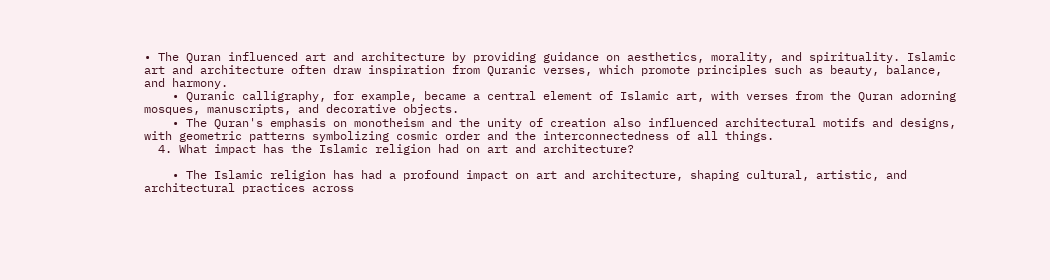• The Quran influenced art and architecture by providing guidance on aesthetics, morality, and spirituality. Islamic art and architecture often draw inspiration from Quranic verses, which promote principles such as beauty, balance, and harmony.
    • Quranic calligraphy, for example, became a central element of Islamic art, with verses from the Quran adorning mosques, manuscripts, and decorative objects.
    • The Quran's emphasis on monotheism and the unity of creation also influenced architectural motifs and designs, with geometric patterns symbolizing cosmic order and the interconnectedness of all things.
  4. What impact has the Islamic religion had on art and architecture?

    • The Islamic religion has had a profound impact on art and architecture, shaping cultural, artistic, and architectural practices across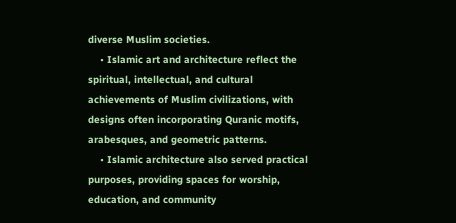diverse Muslim societies.
    • Islamic art and architecture reflect the spiritual, intellectual, and cultural achievements of Muslim civilizations, with designs often incorporating Quranic motifs, arabesques, and geometric patterns.
    • Islamic architecture also served practical purposes, providing spaces for worship, education, and community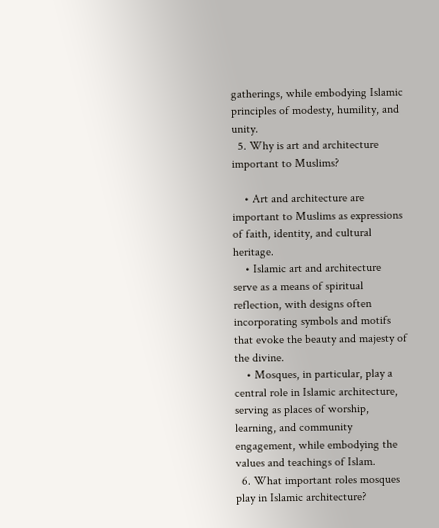gatherings, while embodying Islamic principles of modesty, humility, and unity.
  5. Why is art and architecture important to Muslims?

    • Art and architecture are important to Muslims as expressions of faith, identity, and cultural heritage.
    • Islamic art and architecture serve as a means of spiritual reflection, with designs often incorporating symbols and motifs that evoke the beauty and majesty of the divine.
    • Mosques, in particular, play a central role in Islamic architecture, serving as places of worship, learning, and community engagement, while embodying the values and teachings of Islam.
  6. What important roles mosques play in Islamic architecture?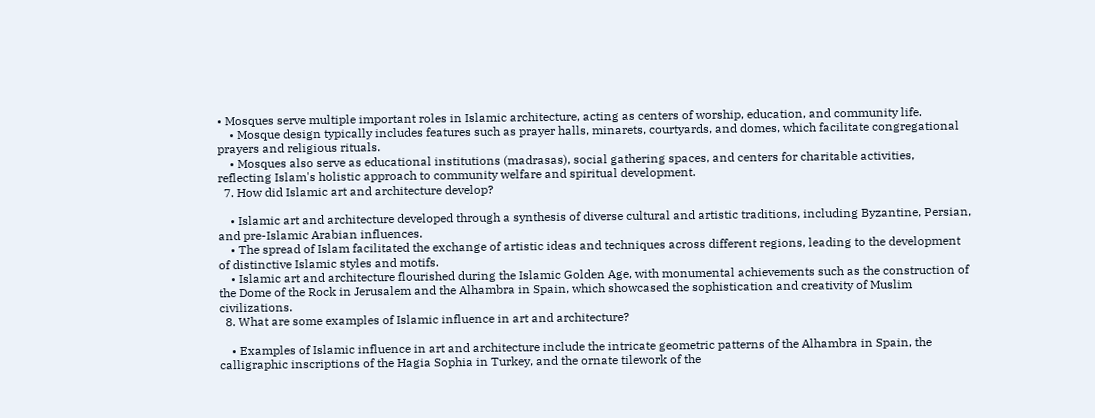• Mosques serve multiple important roles in Islamic architecture, acting as centers of worship, education, and community life.
    • Mosque design typically includes features such as prayer halls, minarets, courtyards, and domes, which facilitate congregational prayers and religious rituals.
    • Mosques also serve as educational institutions (madrasas), social gathering spaces, and centers for charitable activities, reflecting Islam's holistic approach to community welfare and spiritual development.
  7. How did Islamic art and architecture develop?

    • Islamic art and architecture developed through a synthesis of diverse cultural and artistic traditions, including Byzantine, Persian, and pre-Islamic Arabian influences.
    • The spread of Islam facilitated the exchange of artistic ideas and techniques across different regions, leading to the development of distinctive Islamic styles and motifs.
    • Islamic art and architecture flourished during the Islamic Golden Age, with monumental achievements such as the construction of the Dome of the Rock in Jerusalem and the Alhambra in Spain, which showcased the sophistication and creativity of Muslim civilizations.
  8. What are some examples of Islamic influence in art and architecture?

    • Examples of Islamic influence in art and architecture include the intricate geometric patterns of the Alhambra in Spain, the calligraphic inscriptions of the Hagia Sophia in Turkey, and the ornate tilework of the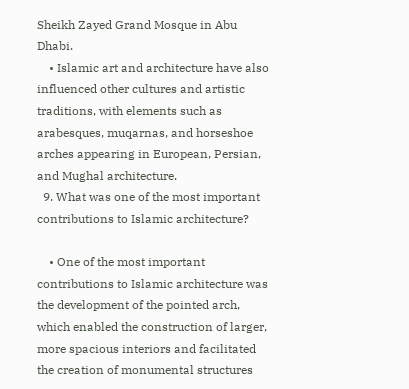Sheikh Zayed Grand Mosque in Abu Dhabi.
    • Islamic art and architecture have also influenced other cultures and artistic traditions, with elements such as arabesques, muqarnas, and horseshoe arches appearing in European, Persian, and Mughal architecture.
  9. What was one of the most important contributions to Islamic architecture?

    • One of the most important contributions to Islamic architecture was the development of the pointed arch, which enabled the construction of larger, more spacious interiors and facilitated the creation of monumental structures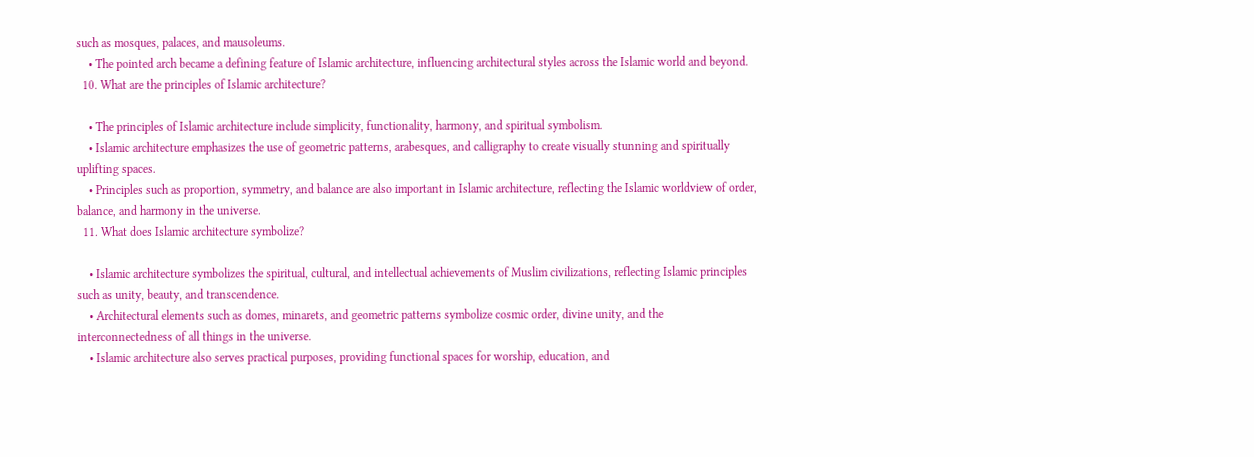such as mosques, palaces, and mausoleums.
    • The pointed arch became a defining feature of Islamic architecture, influencing architectural styles across the Islamic world and beyond.
  10. What are the principles of Islamic architecture?

    • The principles of Islamic architecture include simplicity, functionality, harmony, and spiritual symbolism.
    • Islamic architecture emphasizes the use of geometric patterns, arabesques, and calligraphy to create visually stunning and spiritually uplifting spaces.
    • Principles such as proportion, symmetry, and balance are also important in Islamic architecture, reflecting the Islamic worldview of order, balance, and harmony in the universe.
  11. What does Islamic architecture symbolize?

    • Islamic architecture symbolizes the spiritual, cultural, and intellectual achievements of Muslim civilizations, reflecting Islamic principles such as unity, beauty, and transcendence.
    • Architectural elements such as domes, minarets, and geometric patterns symbolize cosmic order, divine unity, and the interconnectedness of all things in the universe.
    • Islamic architecture also serves practical purposes, providing functional spaces for worship, education, and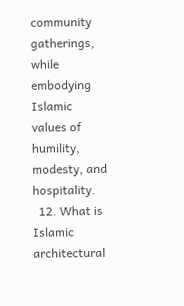community gatherings, while embodying Islamic values of humility, modesty, and hospitality.
  12. What is Islamic architectural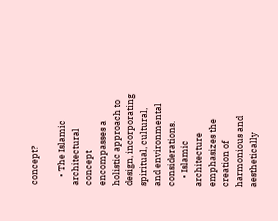concept?

    • The Islamic architectural concept encompasses a holistic approach to design, incorporating spiritual, cultural, and environmental considerations.
    • Islamic architecture emphasizes the creation of harmonious and aesthetically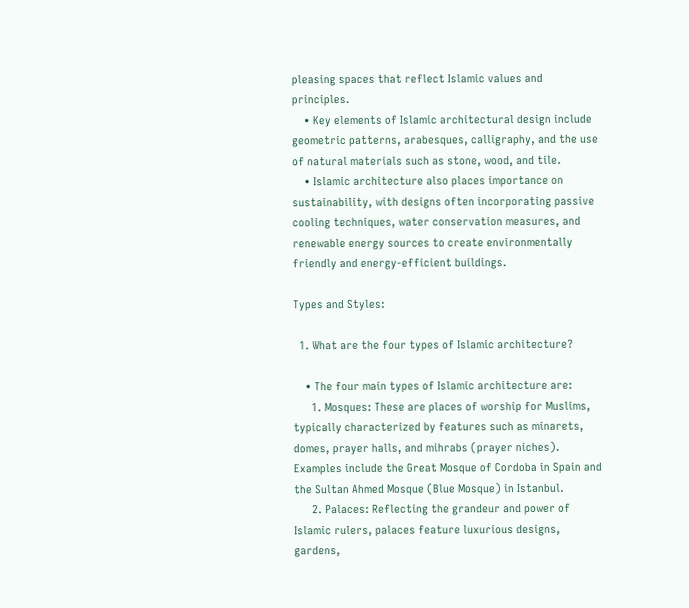pleasing spaces that reflect Islamic values and principles.
    • Key elements of Islamic architectural design include geometric patterns, arabesques, calligraphy, and the use of natural materials such as stone, wood, and tile.
    • Islamic architecture also places importance on sustainability, with designs often incorporating passive cooling techniques, water conservation measures, and renewable energy sources to create environmentally friendly and energy-efficient buildings.

Types and Styles:

  1. What are the four types of Islamic architecture?

    • The four main types of Islamic architecture are:
      1. Mosques: These are places of worship for Muslims, typically characterized by features such as minarets, domes, prayer halls, and mihrabs (prayer niches). Examples include the Great Mosque of Cordoba in Spain and the Sultan Ahmed Mosque (Blue Mosque) in Istanbul.
      2. Palaces: Reflecting the grandeur and power of Islamic rulers, palaces feature luxurious designs, gardens,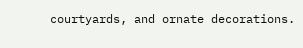courtyards, and ornate decorations.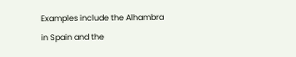Examples include the Alhambra in Spain and the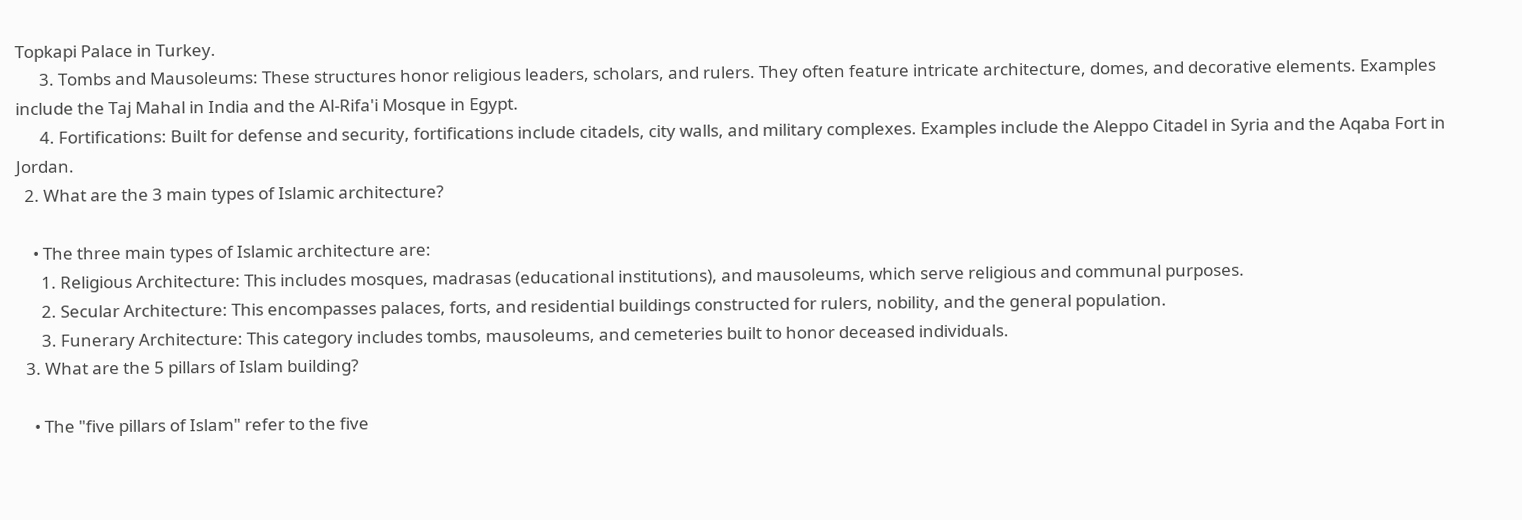Topkapi Palace in Turkey.
      3. Tombs and Mausoleums: These structures honor religious leaders, scholars, and rulers. They often feature intricate architecture, domes, and decorative elements. Examples include the Taj Mahal in India and the Al-Rifa'i Mosque in Egypt.
      4. Fortifications: Built for defense and security, fortifications include citadels, city walls, and military complexes. Examples include the Aleppo Citadel in Syria and the Aqaba Fort in Jordan.
  2. What are the 3 main types of Islamic architecture?

    • The three main types of Islamic architecture are:
      1. Religious Architecture: This includes mosques, madrasas (educational institutions), and mausoleums, which serve religious and communal purposes.
      2. Secular Architecture: This encompasses palaces, forts, and residential buildings constructed for rulers, nobility, and the general population.
      3. Funerary Architecture: This category includes tombs, mausoleums, and cemeteries built to honor deceased individuals.
  3. What are the 5 pillars of Islam building?

    • The "five pillars of Islam" refer to the five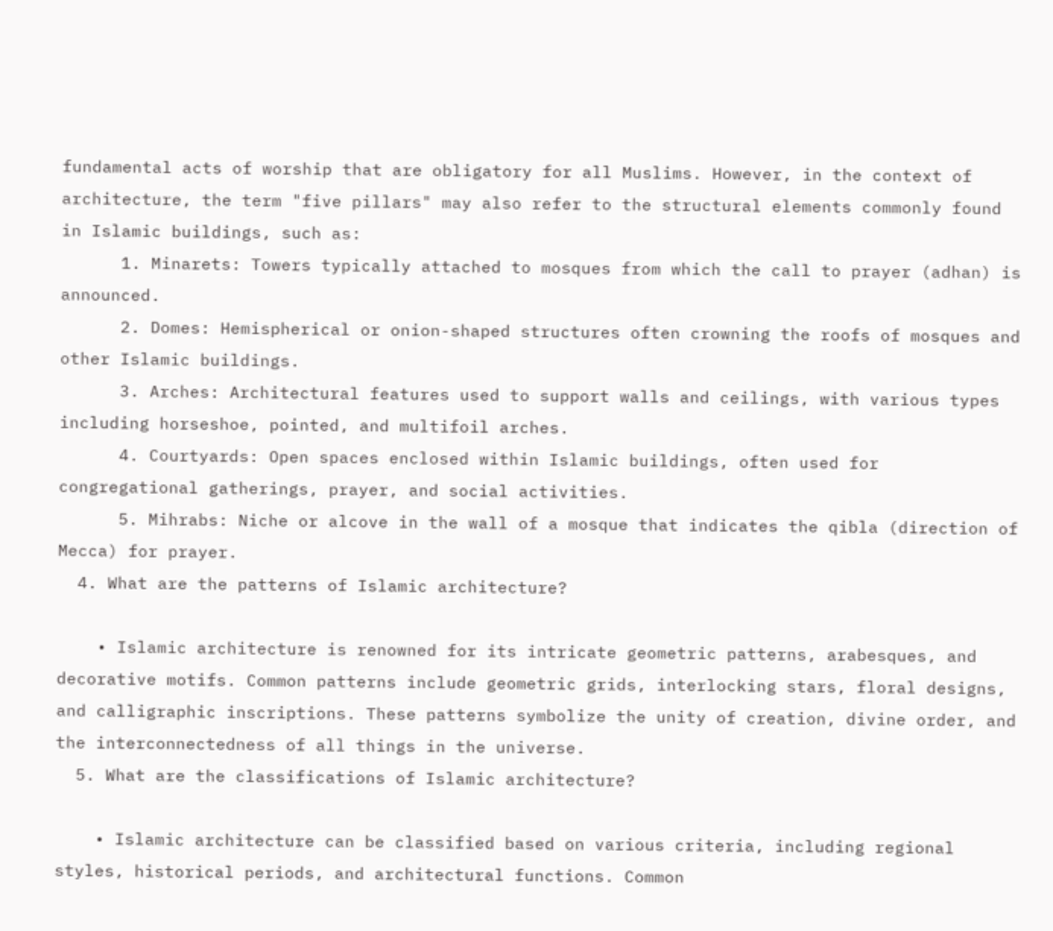fundamental acts of worship that are obligatory for all Muslims. However, in the context of architecture, the term "five pillars" may also refer to the structural elements commonly found in Islamic buildings, such as:
      1. Minarets: Towers typically attached to mosques from which the call to prayer (adhan) is announced.
      2. Domes: Hemispherical or onion-shaped structures often crowning the roofs of mosques and other Islamic buildings.
      3. Arches: Architectural features used to support walls and ceilings, with various types including horseshoe, pointed, and multifoil arches.
      4. Courtyards: Open spaces enclosed within Islamic buildings, often used for congregational gatherings, prayer, and social activities.
      5. Mihrabs: Niche or alcove in the wall of a mosque that indicates the qibla (direction of Mecca) for prayer.
  4. What are the patterns of Islamic architecture?

    • Islamic architecture is renowned for its intricate geometric patterns, arabesques, and decorative motifs. Common patterns include geometric grids, interlocking stars, floral designs, and calligraphic inscriptions. These patterns symbolize the unity of creation, divine order, and the interconnectedness of all things in the universe.
  5. What are the classifications of Islamic architecture?

    • Islamic architecture can be classified based on various criteria, including regional styles, historical periods, and architectural functions. Common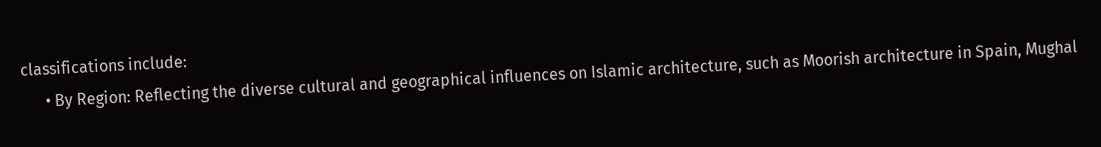classifications include:
      • By Region: Reflecting the diverse cultural and geographical influences on Islamic architecture, such as Moorish architecture in Spain, Mughal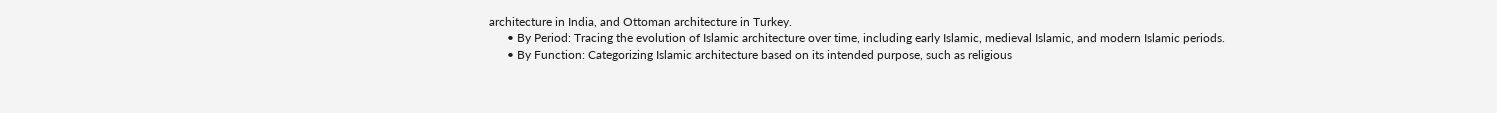architecture in India, and Ottoman architecture in Turkey.
      • By Period: Tracing the evolution of Islamic architecture over time, including early Islamic, medieval Islamic, and modern Islamic periods.
      • By Function: Categorizing Islamic architecture based on its intended purpose, such as religious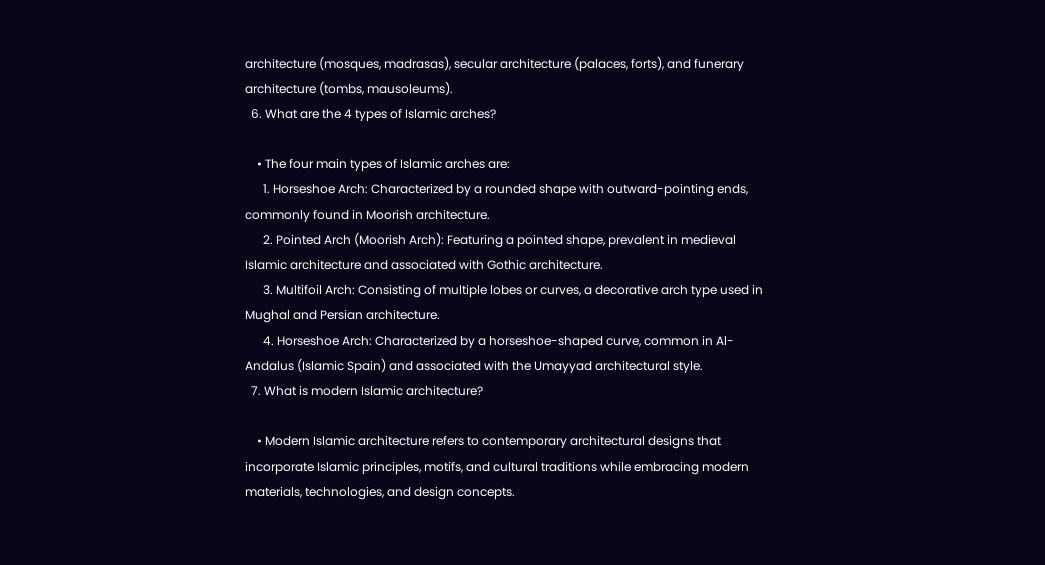architecture (mosques, madrasas), secular architecture (palaces, forts), and funerary architecture (tombs, mausoleums).
  6. What are the 4 types of Islamic arches?

    • The four main types of Islamic arches are:
      1. Horseshoe Arch: Characterized by a rounded shape with outward-pointing ends, commonly found in Moorish architecture.
      2. Pointed Arch (Moorish Arch): Featuring a pointed shape, prevalent in medieval Islamic architecture and associated with Gothic architecture.
      3. Multifoil Arch: Consisting of multiple lobes or curves, a decorative arch type used in Mughal and Persian architecture.
      4. Horseshoe Arch: Characterized by a horseshoe-shaped curve, common in Al-Andalus (Islamic Spain) and associated with the Umayyad architectural style.
  7. What is modern Islamic architecture?

    • Modern Islamic architecture refers to contemporary architectural designs that incorporate Islamic principles, motifs, and cultural traditions while embracing modern materials, technologies, and design concepts.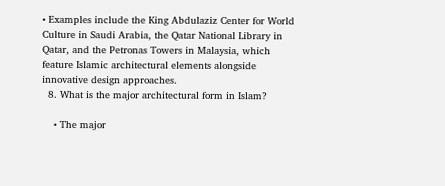• Examples include the King Abdulaziz Center for World Culture in Saudi Arabia, the Qatar National Library in Qatar, and the Petronas Towers in Malaysia, which feature Islamic architectural elements alongside innovative design approaches.
  8. What is the major architectural form in Islam?

    • The major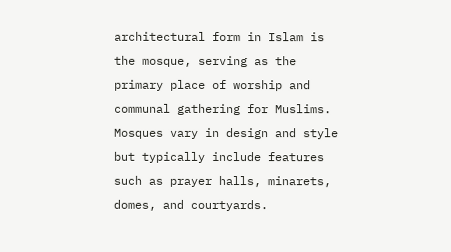architectural form in Islam is the mosque, serving as the primary place of worship and communal gathering for Muslims. Mosques vary in design and style but typically include features such as prayer halls, minarets, domes, and courtyards.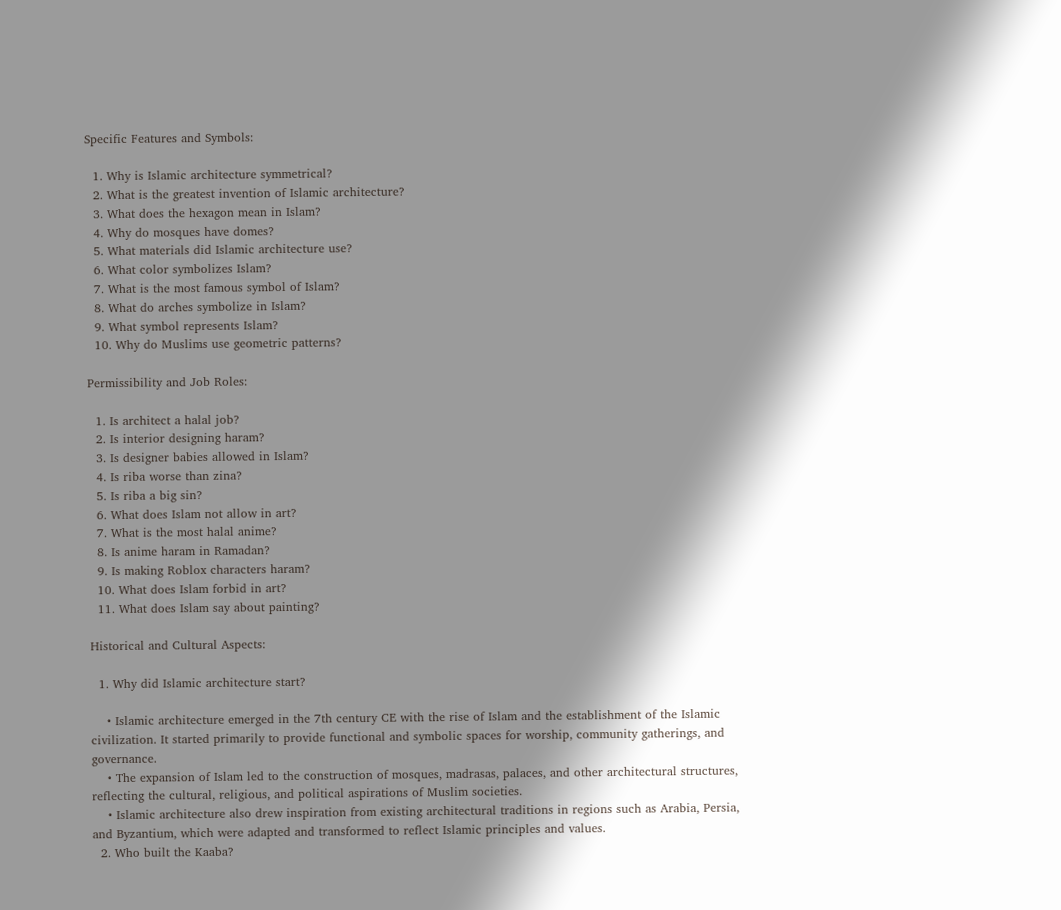Specific Features and Symbols:

  1. Why is Islamic architecture symmetrical?
  2. What is the greatest invention of Islamic architecture?
  3. What does the hexagon mean in Islam?
  4. Why do mosques have domes?
  5. What materials did Islamic architecture use?
  6. What color symbolizes Islam?
  7. What is the most famous symbol of Islam?
  8. What do arches symbolize in Islam?
  9. What symbol represents Islam?
  10. Why do Muslims use geometric patterns?

Permissibility and Job Roles:

  1. Is architect a halal job?
  2. Is interior designing haram?
  3. Is designer babies allowed in Islam?
  4. Is riba worse than zina?
  5. Is riba a big sin?
  6. What does Islam not allow in art?
  7. What is the most halal anime?
  8. Is anime haram in Ramadan?
  9. Is making Roblox characters haram?
  10. What does Islam forbid in art?
  11. What does Islam say about painting?

Historical and Cultural Aspects:

  1. Why did Islamic architecture start?

    • Islamic architecture emerged in the 7th century CE with the rise of Islam and the establishment of the Islamic civilization. It started primarily to provide functional and symbolic spaces for worship, community gatherings, and governance.
    • The expansion of Islam led to the construction of mosques, madrasas, palaces, and other architectural structures, reflecting the cultural, religious, and political aspirations of Muslim societies.
    • Islamic architecture also drew inspiration from existing architectural traditions in regions such as Arabia, Persia, and Byzantium, which were adapted and transformed to reflect Islamic principles and values.
  2. Who built the Kaaba?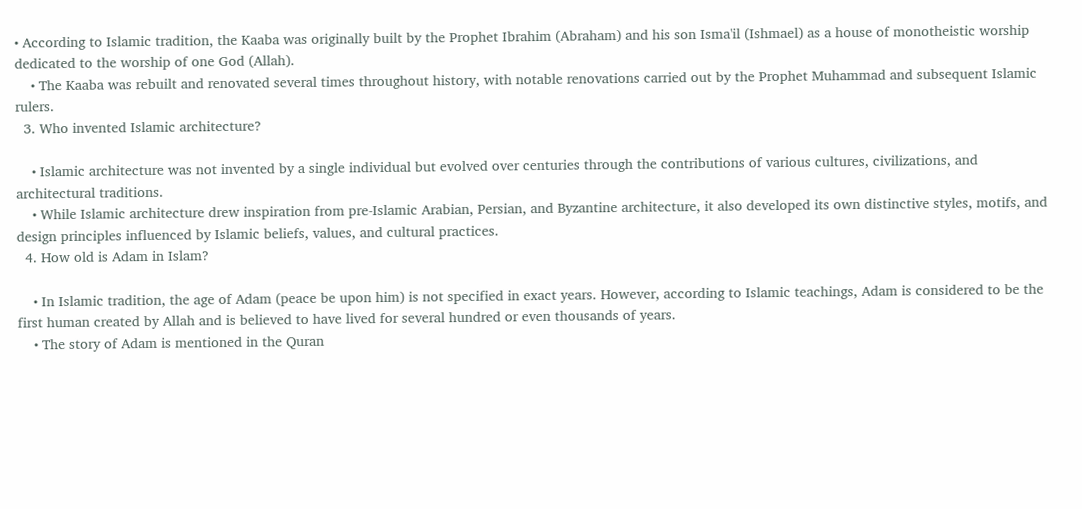• According to Islamic tradition, the Kaaba was originally built by the Prophet Ibrahim (Abraham) and his son Isma'il (Ishmael) as a house of monotheistic worship dedicated to the worship of one God (Allah).
    • The Kaaba was rebuilt and renovated several times throughout history, with notable renovations carried out by the Prophet Muhammad and subsequent Islamic rulers.
  3. Who invented Islamic architecture?

    • Islamic architecture was not invented by a single individual but evolved over centuries through the contributions of various cultures, civilizations, and architectural traditions.
    • While Islamic architecture drew inspiration from pre-Islamic Arabian, Persian, and Byzantine architecture, it also developed its own distinctive styles, motifs, and design principles influenced by Islamic beliefs, values, and cultural practices.
  4. How old is Adam in Islam?

    • In Islamic tradition, the age of Adam (peace be upon him) is not specified in exact years. However, according to Islamic teachings, Adam is considered to be the first human created by Allah and is believed to have lived for several hundred or even thousands of years.
    • The story of Adam is mentioned in the Quran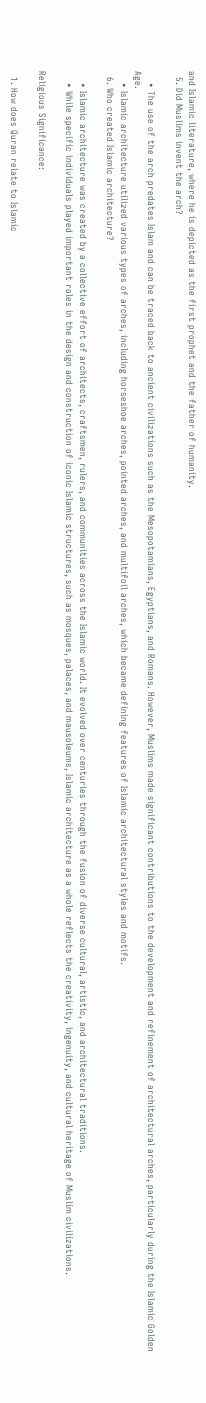and Islamic literature, where he is depicted as the first prophet and the father of humanity.
  5. Did Muslims invent the arch?

    • The use of the arch predates Islam and can be traced back to ancient civilizations such as the Mesopotamians, Egyptians, and Romans. However, Muslims made significant contributions to the development and refinement of architectural arches, particularly during the Islamic Golden Age.
    • Islamic architecture utilized various types of arches, including horseshoe arches, pointed arches, and multifoil arches, which became defining features of Islamic architectural styles and motifs.
  6. Who created Islamic architecture?

    • Islamic architecture was created by a collective effort of architects, craftsmen, rulers, and communities across the Islamic world. It evolved over centuries through the fusion of diverse cultural, artistic, and architectural traditions.
    • While specific individuals played important roles in the design and construction of iconic Islamic structures, such as mosques, palaces, and mausoleums, Islamic architecture as a whole reflects the creativity, ingenuity, and cultural heritage of Muslim civilizations.

Religious Significance:

  1. How does Quran relate to Islamic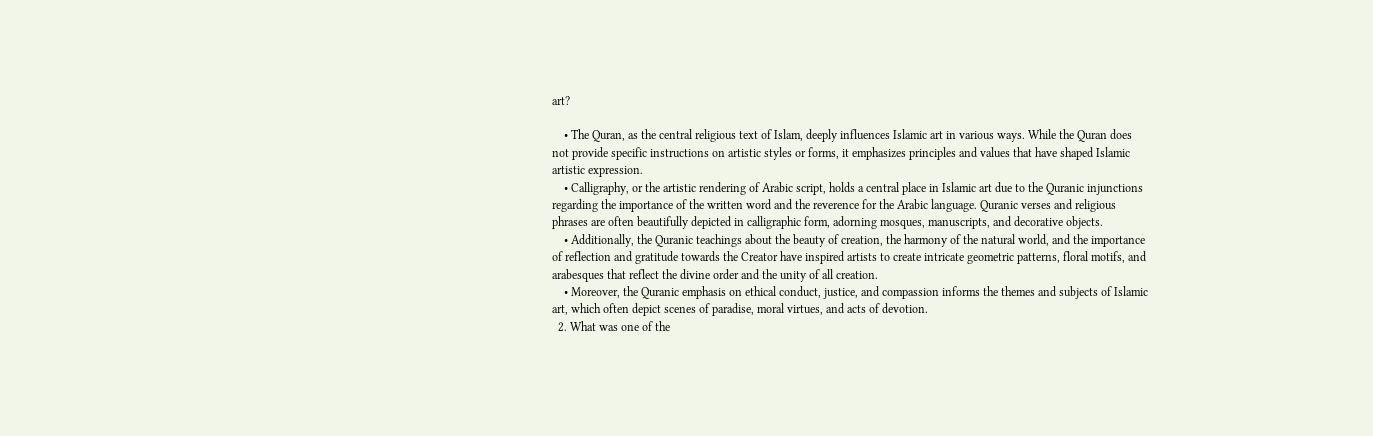art?

    • The Quran, as the central religious text of Islam, deeply influences Islamic art in various ways. While the Quran does not provide specific instructions on artistic styles or forms, it emphasizes principles and values that have shaped Islamic artistic expression.
    • Calligraphy, or the artistic rendering of Arabic script, holds a central place in Islamic art due to the Quranic injunctions regarding the importance of the written word and the reverence for the Arabic language. Quranic verses and religious phrases are often beautifully depicted in calligraphic form, adorning mosques, manuscripts, and decorative objects.
    • Additionally, the Quranic teachings about the beauty of creation, the harmony of the natural world, and the importance of reflection and gratitude towards the Creator have inspired artists to create intricate geometric patterns, floral motifs, and arabesques that reflect the divine order and the unity of all creation.
    • Moreover, the Quranic emphasis on ethical conduct, justice, and compassion informs the themes and subjects of Islamic art, which often depict scenes of paradise, moral virtues, and acts of devotion.
  2. What was one of the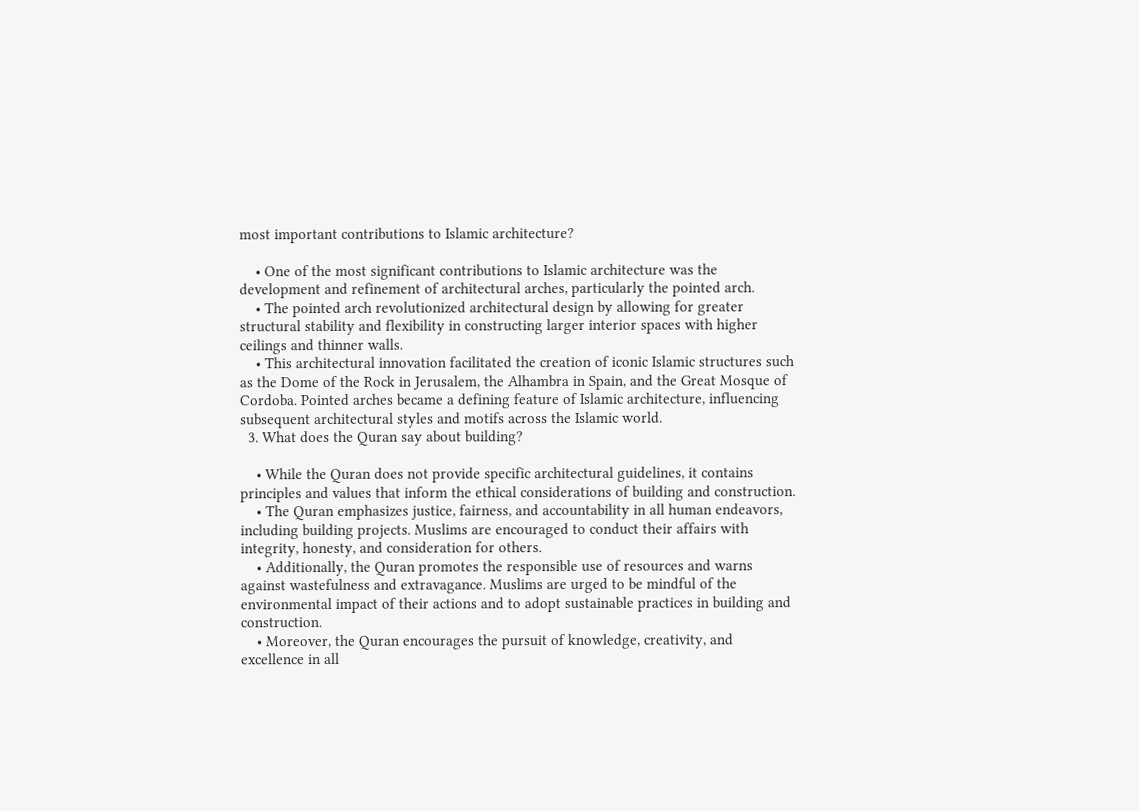most important contributions to Islamic architecture?

    • One of the most significant contributions to Islamic architecture was the development and refinement of architectural arches, particularly the pointed arch.
    • The pointed arch revolutionized architectural design by allowing for greater structural stability and flexibility in constructing larger interior spaces with higher ceilings and thinner walls.
    • This architectural innovation facilitated the creation of iconic Islamic structures such as the Dome of the Rock in Jerusalem, the Alhambra in Spain, and the Great Mosque of Cordoba. Pointed arches became a defining feature of Islamic architecture, influencing subsequent architectural styles and motifs across the Islamic world.
  3. What does the Quran say about building?

    • While the Quran does not provide specific architectural guidelines, it contains principles and values that inform the ethical considerations of building and construction.
    • The Quran emphasizes justice, fairness, and accountability in all human endeavors, including building projects. Muslims are encouraged to conduct their affairs with integrity, honesty, and consideration for others.
    • Additionally, the Quran promotes the responsible use of resources and warns against wastefulness and extravagance. Muslims are urged to be mindful of the environmental impact of their actions and to adopt sustainable practices in building and construction.
    • Moreover, the Quran encourages the pursuit of knowledge, creativity, and excellence in all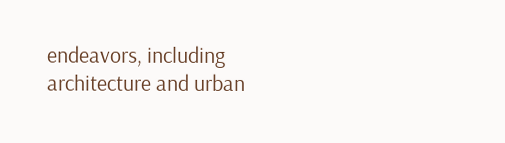endeavors, including architecture and urban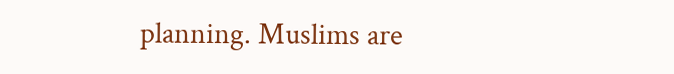planning. Muslims are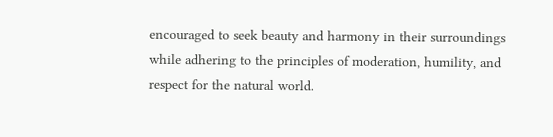encouraged to seek beauty and harmony in their surroundings while adhering to the principles of moderation, humility, and respect for the natural world.